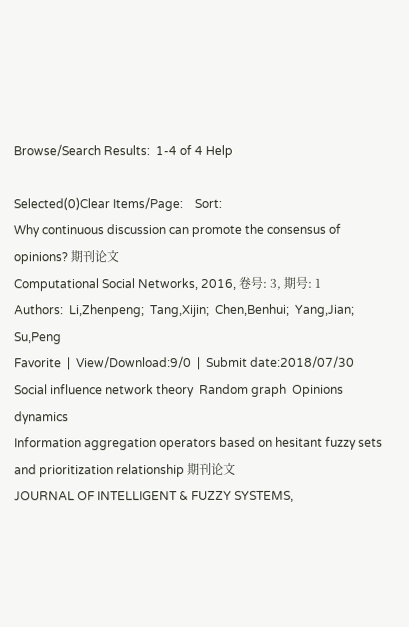Browse/Search Results:  1-4 of 4 Help

Selected(0)Clear Items/Page:    Sort:
Why continuous discussion can promote the consensus of opinions? 期刊论文
Computational Social Networks, 2016, 卷号: 3, 期号: 1
Authors:  Li,Zhenpeng;  Tang,Xijin;  Chen,Benhui;  Yang,Jian;  Su,Peng
Favorite  |  View/Download:9/0  |  Submit date:2018/07/30
Social influence network theory  Random graph  Opinions dynamics
Information aggregation operators based on hesitant fuzzy sets and prioritization relationship 期刊论文
JOURNAL OF INTELLIGENT & FUZZY SYSTEMS,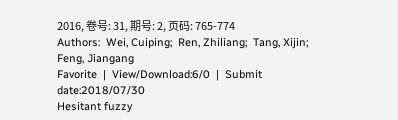2016, 卷号: 31, 期号: 2, 页码: 765-774
Authors:  Wei, Cuiping;  Ren, Zhiliang;  Tang, Xijin;  Feng, Jiangang
Favorite  |  View/Download:6/0  |  Submit date:2018/07/30
Hesitant fuzzy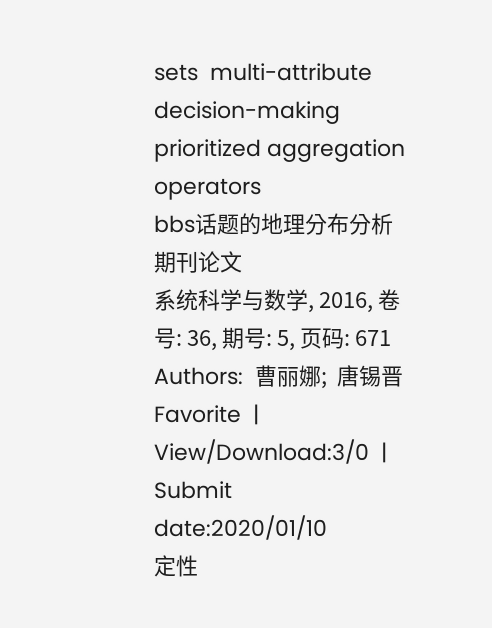sets  multi-attribute decision-making  prioritized aggregation operators
bbs话题的地理分布分析 期刊论文
系统科学与数学, 2016, 卷号: 36, 期号: 5, 页码: 671
Authors:  曹丽娜;  唐锡晋
Favorite  |  View/Download:3/0  |  Submit date:2020/01/10
定性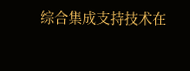综合集成支持技术在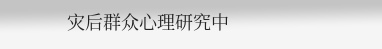灾后群众心理研究中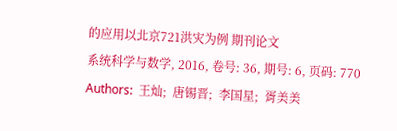的应用以北京721洪灾为例 期刊论文
系统科学与数学, 2016, 卷号: 36, 期号: 6, 页码: 770
Authors:  王灿;  唐锡晋;  李国星;  胥美美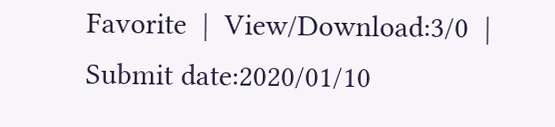Favorite  |  View/Download:3/0  |  Submit date:2020/01/10